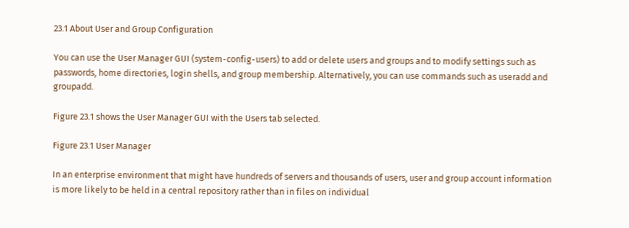23.1 About User and Group Configuration

You can use the User Manager GUI (system-config-users) to add or delete users and groups and to modify settings such as passwords, home directories, login shells, and group membership. Alternatively, you can use commands such as useradd and groupadd.

Figure 23.1 shows the User Manager GUI with the Users tab selected.

Figure 23.1 User Manager

In an enterprise environment that might have hundreds of servers and thousands of users, user and group account information is more likely to be held in a central repository rather than in files on individual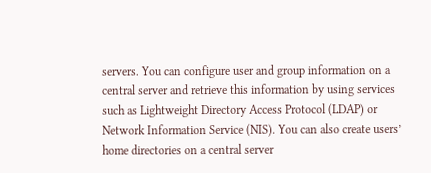servers. You can configure user and group information on a central server and retrieve this information by using services such as Lightweight Directory Access Protocol (LDAP) or Network Information Service (NIS). You can also create users’ home directories on a central server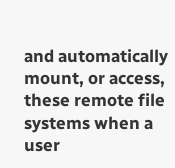and automatically mount, or access, these remote file systems when a user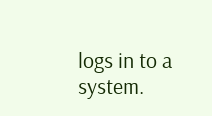logs in to a system.